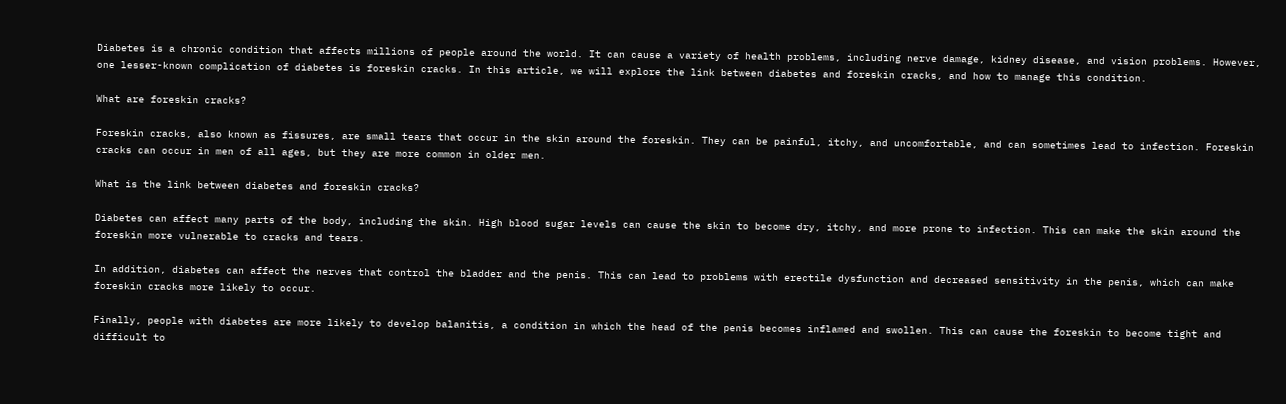Diabetes is a chronic condition that affects millions of people around the world. It can cause a variety of health problems, including nerve damage, kidney disease, and vision problems. However, one lesser-known complication of diabetes is foreskin cracks. In this article, we will explore the link between diabetes and foreskin cracks, and how to manage this condition.

What are foreskin cracks?

Foreskin cracks, also known as fissures, are small tears that occur in the skin around the foreskin. They can be painful, itchy, and uncomfortable, and can sometimes lead to infection. Foreskin cracks can occur in men of all ages, but they are more common in older men.

What is the link between diabetes and foreskin cracks?

Diabetes can affect many parts of the body, including the skin. High blood sugar levels can cause the skin to become dry, itchy, and more prone to infection. This can make the skin around the foreskin more vulnerable to cracks and tears.

In addition, diabetes can affect the nerves that control the bladder and the penis. This can lead to problems with erectile dysfunction and decreased sensitivity in the penis, which can make foreskin cracks more likely to occur.

Finally, people with diabetes are more likely to develop balanitis, a condition in which the head of the penis becomes inflamed and swollen. This can cause the foreskin to become tight and difficult to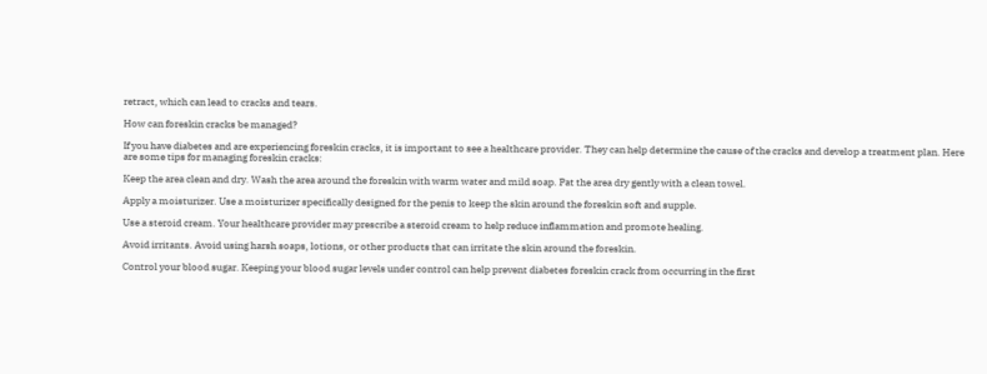retract, which can lead to cracks and tears.

How can foreskin cracks be managed?

If you have diabetes and are experiencing foreskin cracks, it is important to see a healthcare provider. They can help determine the cause of the cracks and develop a treatment plan. Here are some tips for managing foreskin cracks:

Keep the area clean and dry. Wash the area around the foreskin with warm water and mild soap. Pat the area dry gently with a clean towel.

Apply a moisturizer. Use a moisturizer specifically designed for the penis to keep the skin around the foreskin soft and supple.

Use a steroid cream. Your healthcare provider may prescribe a steroid cream to help reduce inflammation and promote healing.

Avoid irritants. Avoid using harsh soaps, lotions, or other products that can irritate the skin around the foreskin.

Control your blood sugar. Keeping your blood sugar levels under control can help prevent diabetes foreskin crack from occurring in the first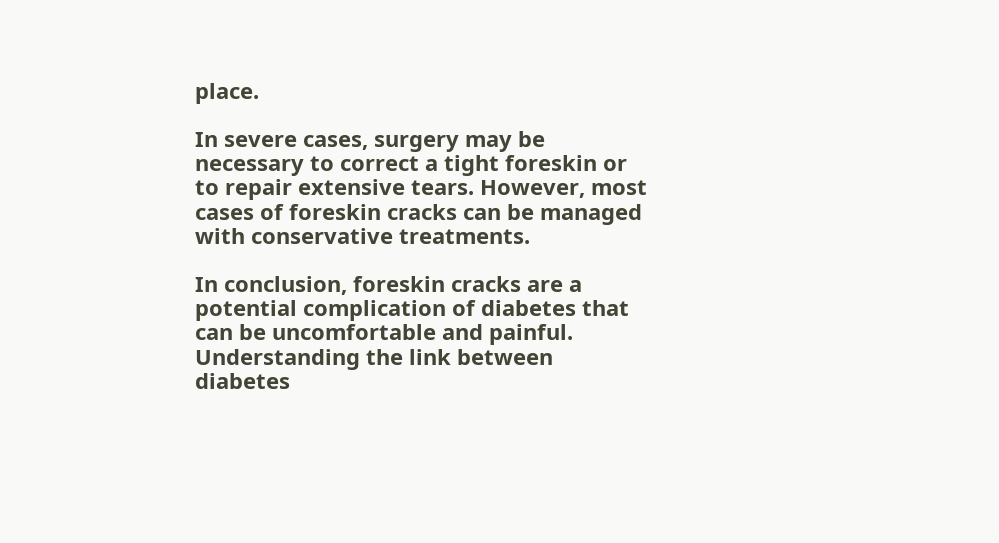place.

In severe cases, surgery may be necessary to correct a tight foreskin or to repair extensive tears. However, most cases of foreskin cracks can be managed with conservative treatments.

In conclusion, foreskin cracks are a potential complication of diabetes that can be uncomfortable and painful. Understanding the link between diabetes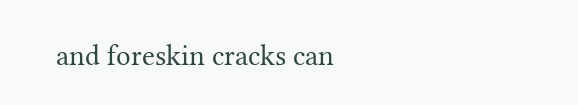and foreskin cracks can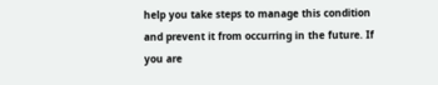help you take steps to manage this condition and prevent it from occurring in the future. If you are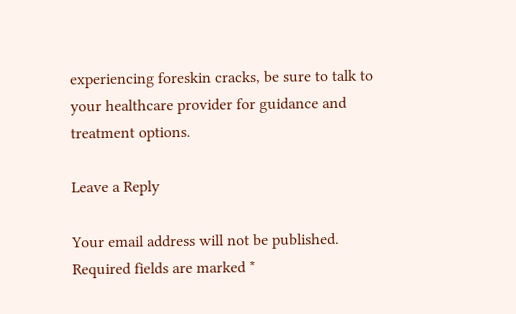experiencing foreskin cracks, be sure to talk to your healthcare provider for guidance and treatment options.

Leave a Reply

Your email address will not be published. Required fields are marked *